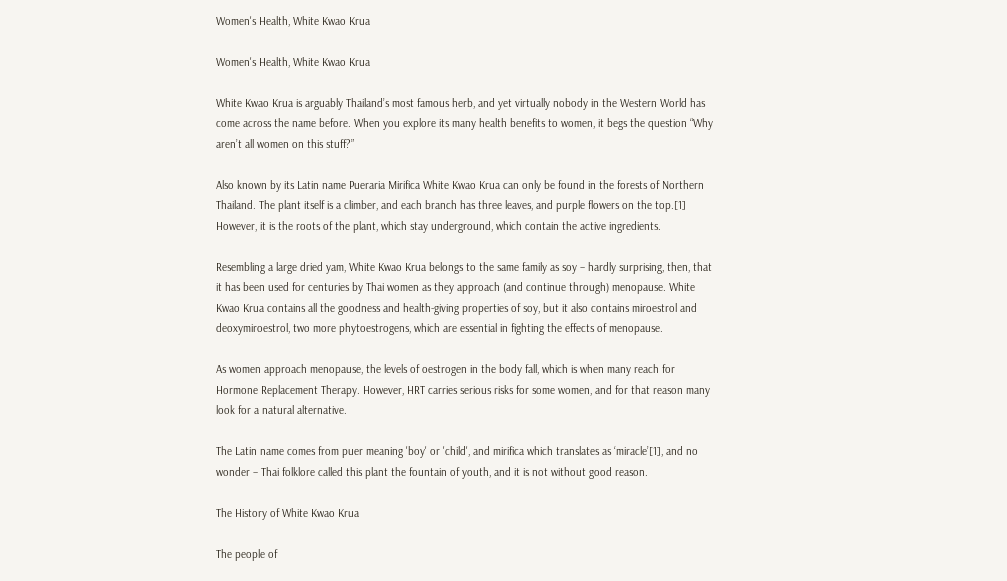Women's Health, White Kwao Krua

Women's Health, White Kwao Krua

White Kwao Krua is arguably Thailand’s most famous herb, and yet virtually nobody in the Western World has come across the name before. When you explore its many health benefits to women, it begs the question “Why aren’t all women on this stuff?”

Also known by its Latin name Pueraria Mirifica White Kwao Krua can only be found in the forests of Northern Thailand. The plant itself is a climber, and each branch has three leaves, and purple flowers on the top.[1] However, it is the roots of the plant, which stay underground, which contain the active ingredients.

Resembling a large dried yam, White Kwao Krua belongs to the same family as soy – hardly surprising, then, that it has been used for centuries by Thai women as they approach (and continue through) menopause. White Kwao Krua contains all the goodness and health-giving properties of soy, but it also contains miroestrol and deoxymiroestrol, two more phytoestrogens, which are essential in fighting the effects of menopause.

As women approach menopause, the levels of oestrogen in the body fall, which is when many reach for Hormone Replacement Therapy. However, HRT carries serious risks for some women, and for that reason many look for a natural alternative.

The Latin name comes from puer meaning 'boy' or 'child', and mirifica which translates as ‘miracle’[1], and no wonder – Thai folklore called this plant the fountain of youth, and it is not without good reason.

The History of White Kwao Krua

The people of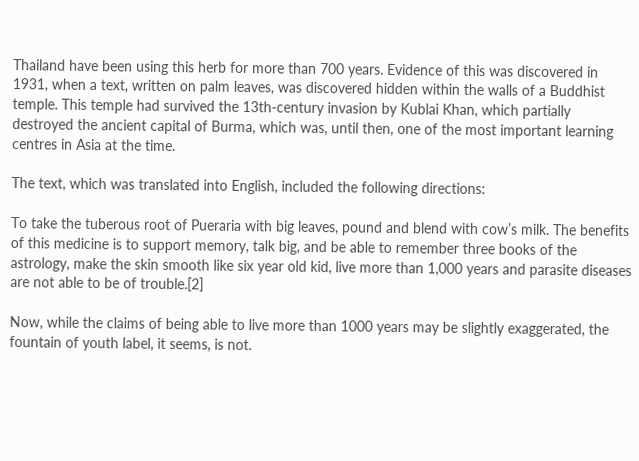Thailand have been using this herb for more than 700 years. Evidence of this was discovered in 1931, when a text, written on palm leaves, was discovered hidden within the walls of a Buddhist temple. This temple had survived the 13th-century invasion by Kublai Khan, which partially destroyed the ancient capital of Burma, which was, until then, one of the most important learning centres in Asia at the time.

The text, which was translated into English, included the following directions:

To take the tuberous root of Pueraria with big leaves, pound and blend with cow’s milk. The benefits of this medicine is to support memory, talk big, and be able to remember three books of the astrology, make the skin smooth like six year old kid, live more than 1,000 years and parasite diseases are not able to be of trouble.[2]

Now, while the claims of being able to live more than 1000 years may be slightly exaggerated, the fountain of youth label, it seems, is not.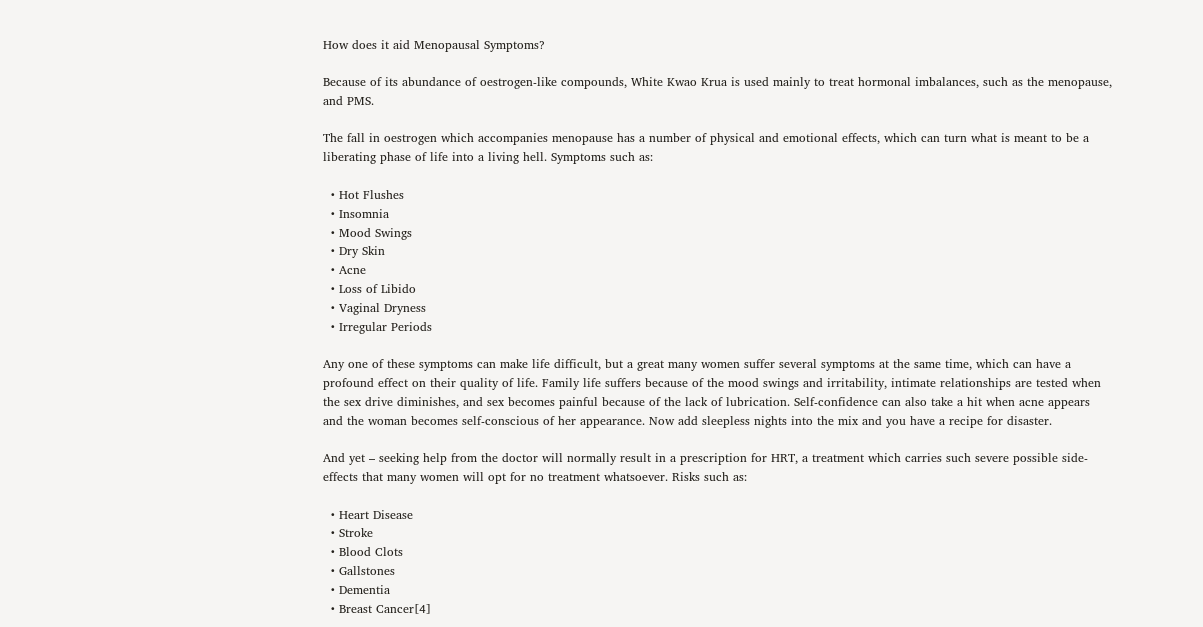How does it aid Menopausal Symptoms?

Because of its abundance of oestrogen-like compounds, White Kwao Krua is used mainly to treat hormonal imbalances, such as the menopause, and PMS.

The fall in oestrogen which accompanies menopause has a number of physical and emotional effects, which can turn what is meant to be a liberating phase of life into a living hell. Symptoms such as:

  • Hot Flushes
  • Insomnia
  • Mood Swings
  • Dry Skin
  • Acne
  • Loss of Libido
  • Vaginal Dryness
  • Irregular Periods

Any one of these symptoms can make life difficult, but a great many women suffer several symptoms at the same time, which can have a profound effect on their quality of life. Family life suffers because of the mood swings and irritability, intimate relationships are tested when the sex drive diminishes, and sex becomes painful because of the lack of lubrication. Self-confidence can also take a hit when acne appears and the woman becomes self-conscious of her appearance. Now add sleepless nights into the mix and you have a recipe for disaster.

And yet – seeking help from the doctor will normally result in a prescription for HRT, a treatment which carries such severe possible side-effects that many women will opt for no treatment whatsoever. Risks such as:

  • Heart Disease
  • Stroke
  • Blood Clots
  • Gallstones
  • Dementia
  • Breast Cancer[4]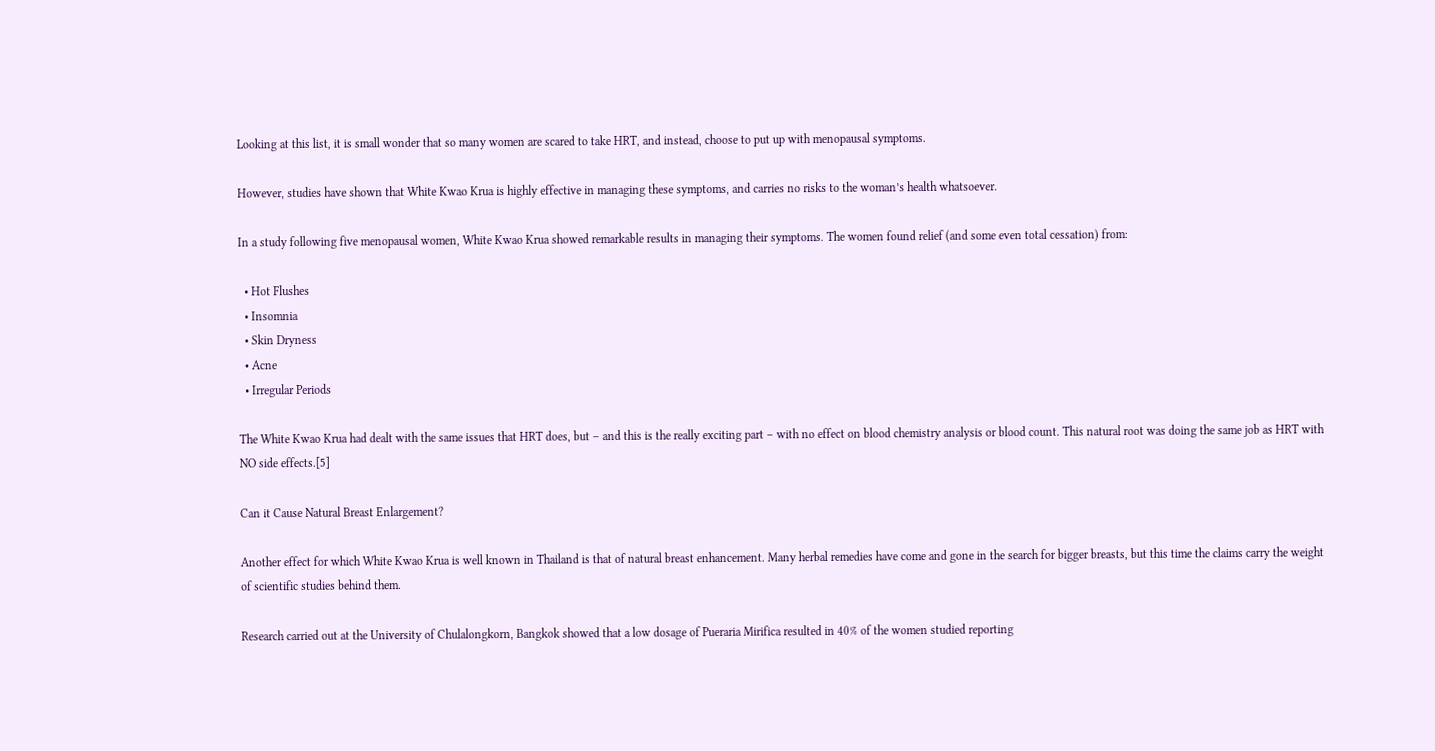Looking at this list, it is small wonder that so many women are scared to take HRT, and instead, choose to put up with menopausal symptoms.

However, studies have shown that White Kwao Krua is highly effective in managing these symptoms, and carries no risks to the woman’s health whatsoever.

In a study following five menopausal women, White Kwao Krua showed remarkable results in managing their symptoms. The women found relief (and some even total cessation) from:

  • Hot Flushes
  • Insomnia
  • Skin Dryness
  • Acne
  • Irregular Periods

The White Kwao Krua had dealt with the same issues that HRT does, but – and this is the really exciting part – with no effect on blood chemistry analysis or blood count. This natural root was doing the same job as HRT with NO side effects.[5]

Can it Cause Natural Breast Enlargement?

Another effect for which White Kwao Krua is well known in Thailand is that of natural breast enhancement. Many herbal remedies have come and gone in the search for bigger breasts, but this time the claims carry the weight of scientific studies behind them.

Research carried out at the University of Chulalongkorn, Bangkok showed that a low dosage of Pueraria Mirifica resulted in 40% of the women studied reporting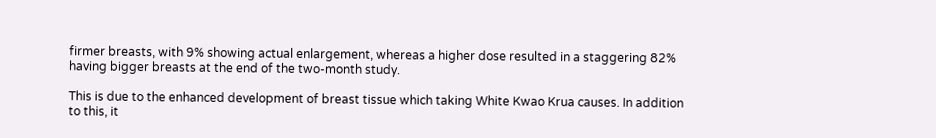firmer breasts, with 9% showing actual enlargement, whereas a higher dose resulted in a staggering 82% having bigger breasts at the end of the two-month study.

This is due to the enhanced development of breast tissue which taking White Kwao Krua causes. In addition to this, it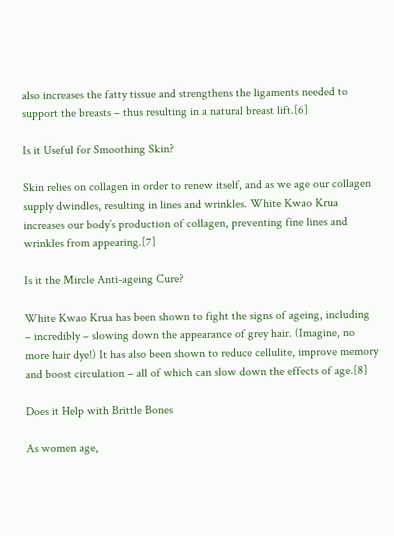also increases the fatty tissue and strengthens the ligaments needed to support the breasts – thus resulting in a natural breast lift.[6]

Is it Useful for Smoothing Skin?

Skin relies on collagen in order to renew itself, and as we age our collagen supply dwindles, resulting in lines and wrinkles. White Kwao Krua increases our body’s production of collagen, preventing fine lines and wrinkles from appearing.[7]

Is it the Mircle Anti-ageing Cure?

White Kwao Krua has been shown to fight the signs of ageing, including – incredibly – slowing down the appearance of grey hair. (Imagine, no more hair dye!) It has also been shown to reduce cellulite, improve memory and boost circulation – all of which can slow down the effects of age.[8]

Does it Help with Brittle Bones

As women age,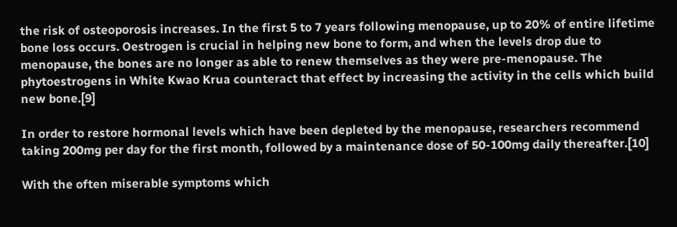the risk of osteoporosis increases. In the first 5 to 7 years following menopause, up to 20% of entire lifetime bone loss occurs. Oestrogen is crucial in helping new bone to form, and when the levels drop due to menopause, the bones are no longer as able to renew themselves as they were pre-menopause. The phytoestrogens in White Kwao Krua counteract that effect by increasing the activity in the cells which build new bone.[9]

In order to restore hormonal levels which have been depleted by the menopause, researchers recommend taking 200mg per day for the first month, followed by a maintenance dose of 50-100mg daily thereafter.[10]

With the often miserable symptoms which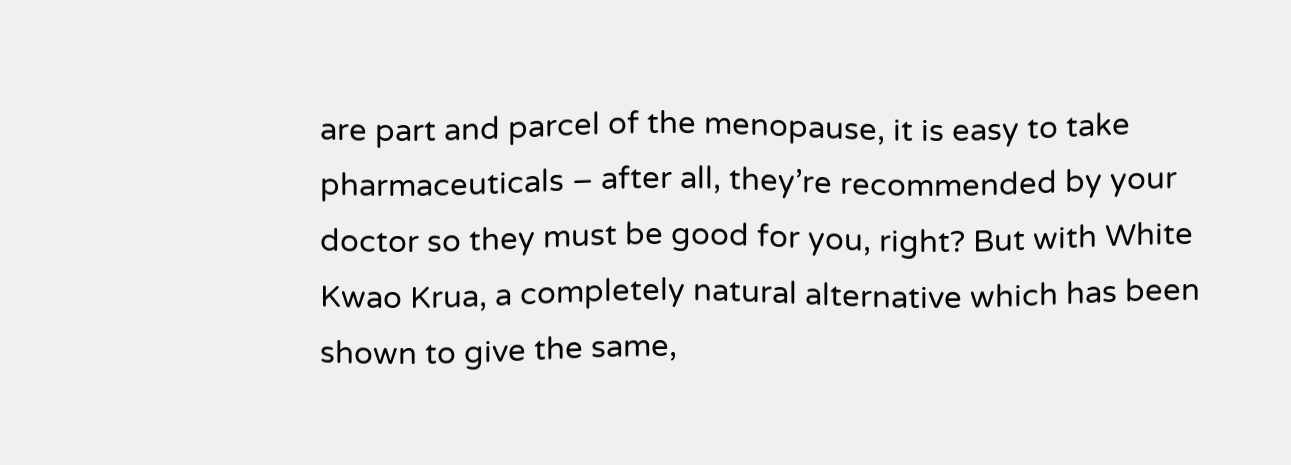are part and parcel of the menopause, it is easy to take pharmaceuticals – after all, they’re recommended by your doctor so they must be good for you, right? But with White Kwao Krua, a completely natural alternative which has been shown to give the same,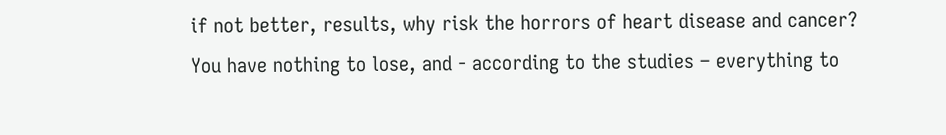if not better, results, why risk the horrors of heart disease and cancer? You have nothing to lose, and - according to the studies – everything to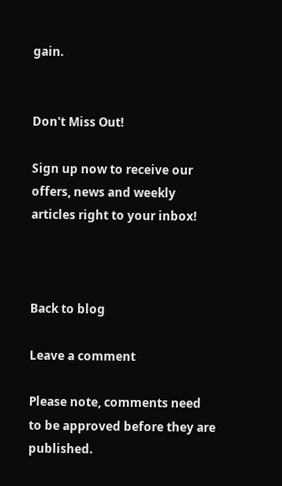gain.


Don't Miss Out!

Sign up now to receive our offers, news and weekly articles right to your inbox!



Back to blog

Leave a comment

Please note, comments need to be approved before they are published.